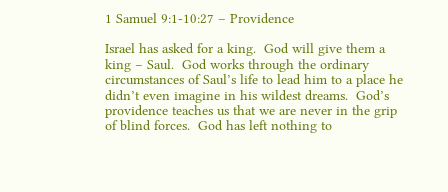1 Samuel 9:1-10:27 – Providence

Israel has asked for a king.  God will give them a king – Saul.  God works through the ordinary circumstances of Saul’s life to lead him to a place he didn’t even imagine in his wildest dreams.  God’s providence teaches us that we are never in the grip of blind forces.  God has left nothing to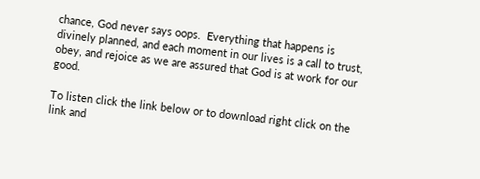chance, God never says oops.  Everything that happens is divinely planned, and each moment in our lives is a call to trust, obey, and rejoice as we are assured that God is at work for our good.

To listen click the link below or to download right click on the link and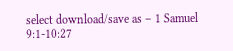select download/save as – 1 Samuel 9:1-10:27